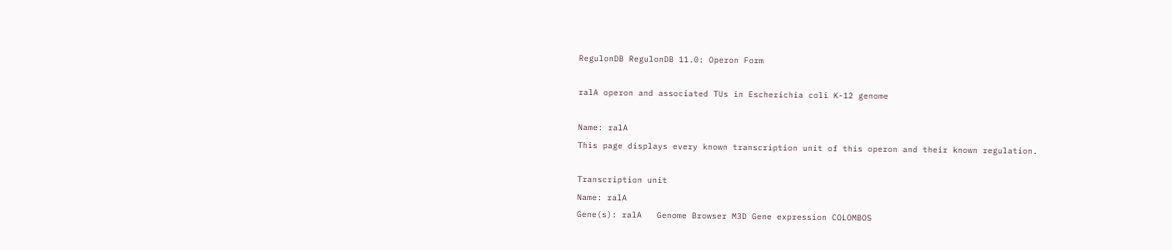RegulonDB RegulonDB 11.0: Operon Form

ralA operon and associated TUs in Escherichia coli K-12 genome

Name: ralA
This page displays every known transcription unit of this operon and their known regulation.

Transcription unit
Name: ralA
Gene(s): ralA   Genome Browser M3D Gene expression COLOMBOS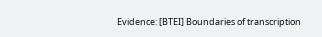Evidence: [BTEI] Boundaries of transcription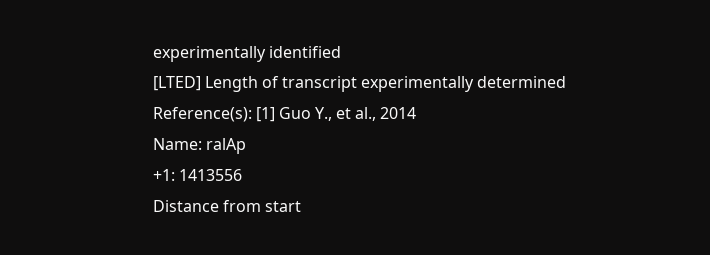experimentally identified
[LTED] Length of transcript experimentally determined
Reference(s): [1] Guo Y., et al., 2014
Name: ralAp
+1: 1413556
Distance from start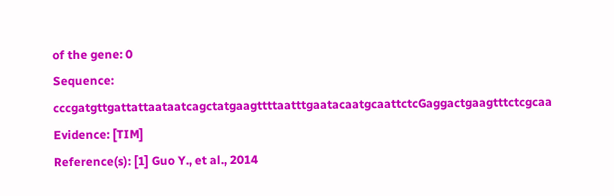of the gene: 0
Sequence: cccgatgttgattattaataatcagctatgaagttttaatttgaatacaatgcaattctcGaggactgaagtttctcgcaa
Evidence: [TIM]
Reference(s): [1] Guo Y., et al., 2014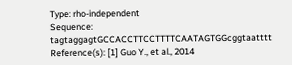Type: rho-independent
Sequence: tagtaggagtGCCACCTTCCTTTTCAATAGTGGcggtaatttt
Reference(s): [1] Guo Y., et al., 2014